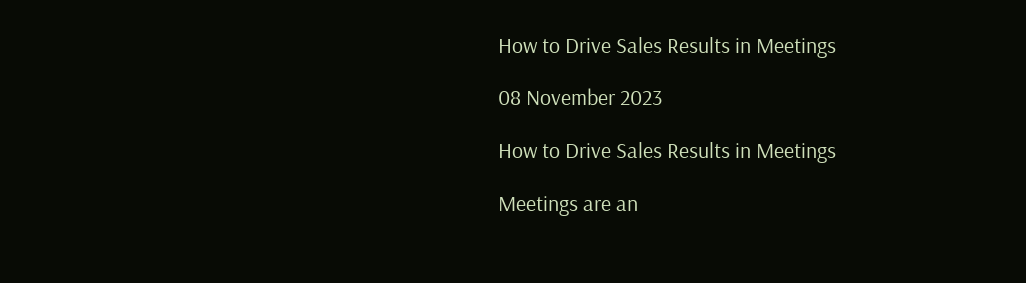How to Drive Sales Results in Meetings

08 November 2023

How to Drive Sales Results in Meetings

Meetings are an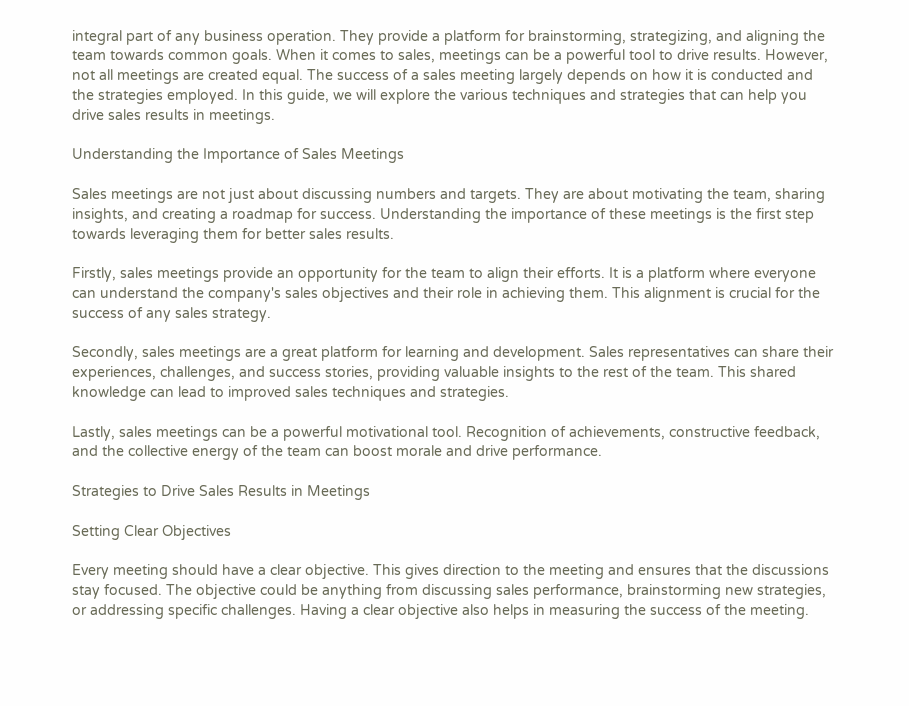integral part of any business operation. They provide a platform for brainstorming, strategizing, and aligning the team towards common goals. When it comes to sales, meetings can be a powerful tool to drive results. However, not all meetings are created equal. The success of a sales meeting largely depends on how it is conducted and the strategies employed. In this guide, we will explore the various techniques and strategies that can help you drive sales results in meetings.

Understanding the Importance of Sales Meetings

Sales meetings are not just about discussing numbers and targets. They are about motivating the team, sharing insights, and creating a roadmap for success. Understanding the importance of these meetings is the first step towards leveraging them for better sales results.

Firstly, sales meetings provide an opportunity for the team to align their efforts. It is a platform where everyone can understand the company's sales objectives and their role in achieving them. This alignment is crucial for the success of any sales strategy.

Secondly, sales meetings are a great platform for learning and development. Sales representatives can share their experiences, challenges, and success stories, providing valuable insights to the rest of the team. This shared knowledge can lead to improved sales techniques and strategies.

Lastly, sales meetings can be a powerful motivational tool. Recognition of achievements, constructive feedback, and the collective energy of the team can boost morale and drive performance.

Strategies to Drive Sales Results in Meetings

Setting Clear Objectives

Every meeting should have a clear objective. This gives direction to the meeting and ensures that the discussions stay focused. The objective could be anything from discussing sales performance, brainstorming new strategies, or addressing specific challenges. Having a clear objective also helps in measuring the success of the meeting.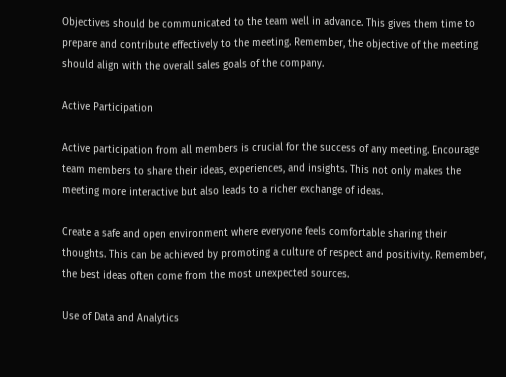Objectives should be communicated to the team well in advance. This gives them time to prepare and contribute effectively to the meeting. Remember, the objective of the meeting should align with the overall sales goals of the company.

Active Participation

Active participation from all members is crucial for the success of any meeting. Encourage team members to share their ideas, experiences, and insights. This not only makes the meeting more interactive but also leads to a richer exchange of ideas.

Create a safe and open environment where everyone feels comfortable sharing their thoughts. This can be achieved by promoting a culture of respect and positivity. Remember, the best ideas often come from the most unexpected sources.

Use of Data and Analytics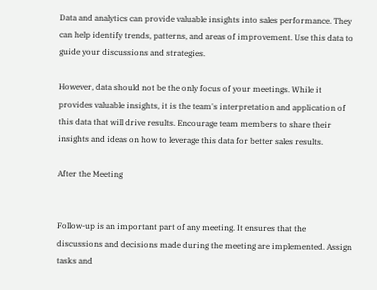Data and analytics can provide valuable insights into sales performance. They can help identify trends, patterns, and areas of improvement. Use this data to guide your discussions and strategies.

However, data should not be the only focus of your meetings. While it provides valuable insights, it is the team's interpretation and application of this data that will drive results. Encourage team members to share their insights and ideas on how to leverage this data for better sales results.

After the Meeting


Follow-up is an important part of any meeting. It ensures that the discussions and decisions made during the meeting are implemented. Assign tasks and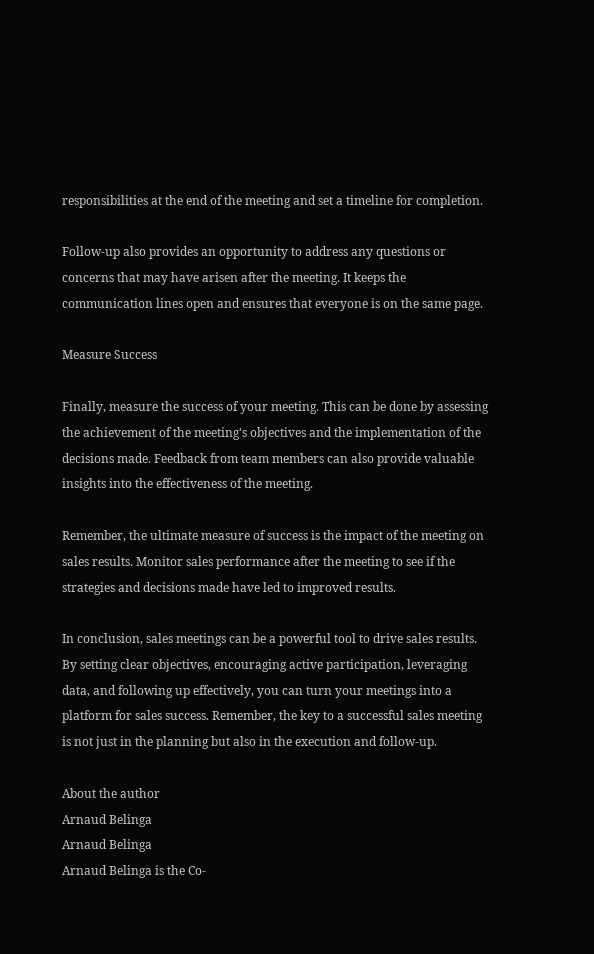responsibilities at the end of the meeting and set a timeline for completion.

Follow-up also provides an opportunity to address any questions or concerns that may have arisen after the meeting. It keeps the communication lines open and ensures that everyone is on the same page.

Measure Success

Finally, measure the success of your meeting. This can be done by assessing the achievement of the meeting's objectives and the implementation of the decisions made. Feedback from team members can also provide valuable insights into the effectiveness of the meeting.

Remember, the ultimate measure of success is the impact of the meeting on sales results. Monitor sales performance after the meeting to see if the strategies and decisions made have led to improved results.

In conclusion, sales meetings can be a powerful tool to drive sales results. By setting clear objectives, encouraging active participation, leveraging data, and following up effectively, you can turn your meetings into a platform for sales success. Remember, the key to a successful sales meeting is not just in the planning but also in the execution and follow-up.

About the author
Arnaud Belinga
Arnaud Belinga
Arnaud Belinga is the Co-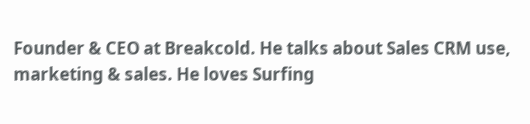Founder & CEO at Breakcold. He talks about Sales CRM use, marketing & sales. He loves Surfing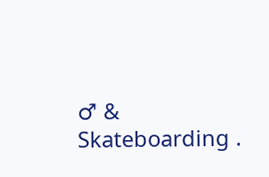♂ & Skateboarding .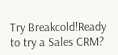Try Breakcold!Ready to try a Sales CRM?